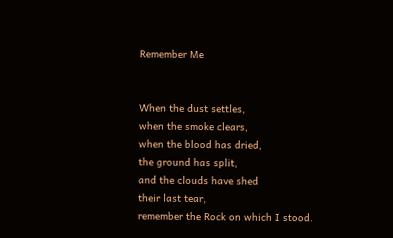Remember Me


When the dust settles,
when the smoke clears,
when the blood has dried,
the ground has split,
and the clouds have shed
their last tear,
remember the Rock on which I stood.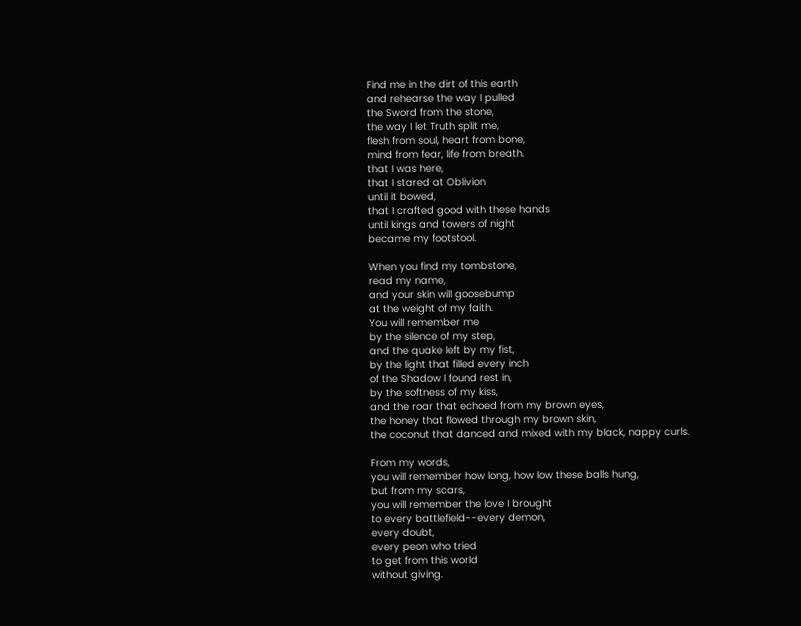Find me in the dirt of this earth
and rehearse the way I pulled
the Sword from the stone,
the way I let Truth split me,
flesh from soul, heart from bone,
mind from fear, life from breath.
that I was here,
that I stared at Oblivion
until it bowed,
that I crafted good with these hands
until kings and towers of night
became my footstool.

When you find my tombstone,
read my name,
and your skin will goosebump
at the weight of my faith.
You will remember me
by the silence of my step,
and the quake left by my fist,
by the light that filled every inch
of the Shadow I found rest in,
by the softness of my kiss,
and the roar that echoed from my brown eyes,
the honey that flowed through my brown skin,
the coconut that danced and mixed with my black, nappy curls.

From my words,
you will remember how long, how low these balls hung,
but from my scars,
you will remember the love I brought
to every battlefield--every demon,
every doubt,
every peon who tried
to get from this world
without giving.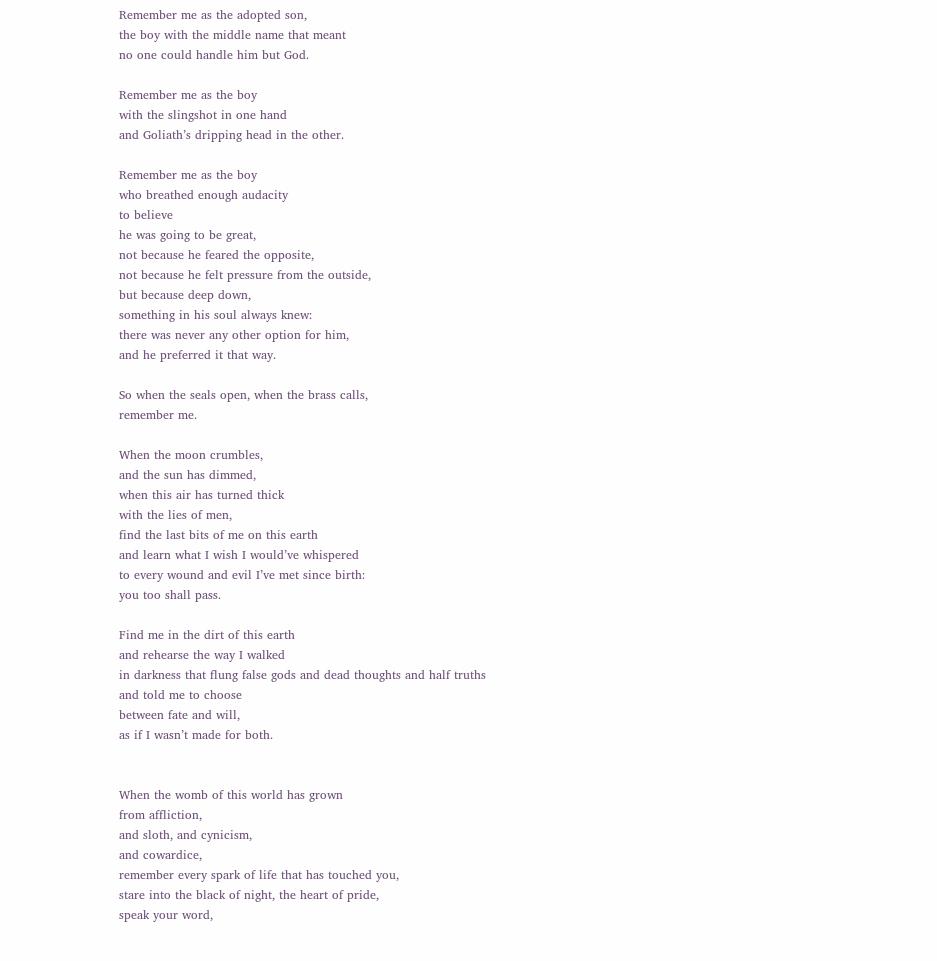Remember me as the adopted son,
the boy with the middle name that meant
no one could handle him but God.

Remember me as the boy
with the slingshot in one hand
and Goliath’s dripping head in the other.

Remember me as the boy
who breathed enough audacity
to believe
he was going to be great,
not because he feared the opposite,
not because he felt pressure from the outside,
but because deep down,
something in his soul always knew:
there was never any other option for him,
and he preferred it that way.

So when the seals open, when the brass calls,
remember me.

When the moon crumbles,
and the sun has dimmed,
when this air has turned thick
with the lies of men,
find the last bits of me on this earth
and learn what I wish I would’ve whispered
to every wound and evil I’ve met since birth:
you too shall pass.

Find me in the dirt of this earth
and rehearse the way I walked
in darkness that flung false gods and dead thoughts and half truths
and told me to choose
between fate and will,
as if I wasn’t made for both.


When the womb of this world has grown
from affliction,
and sloth, and cynicism,
and cowardice,
remember every spark of life that has touched you,
stare into the black of night, the heart of pride,
speak your word,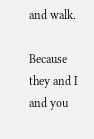and walk.

Because they and I and you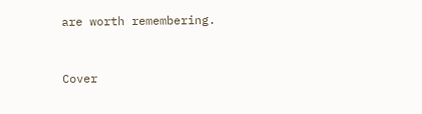are worth remembering.


Cover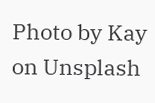Photo by Kay on Unsplash